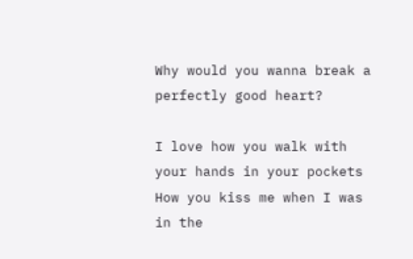Why would you wanna break a perfectly good heart?

I love how you walk with your hands in your pockets
How you kiss me when I was in the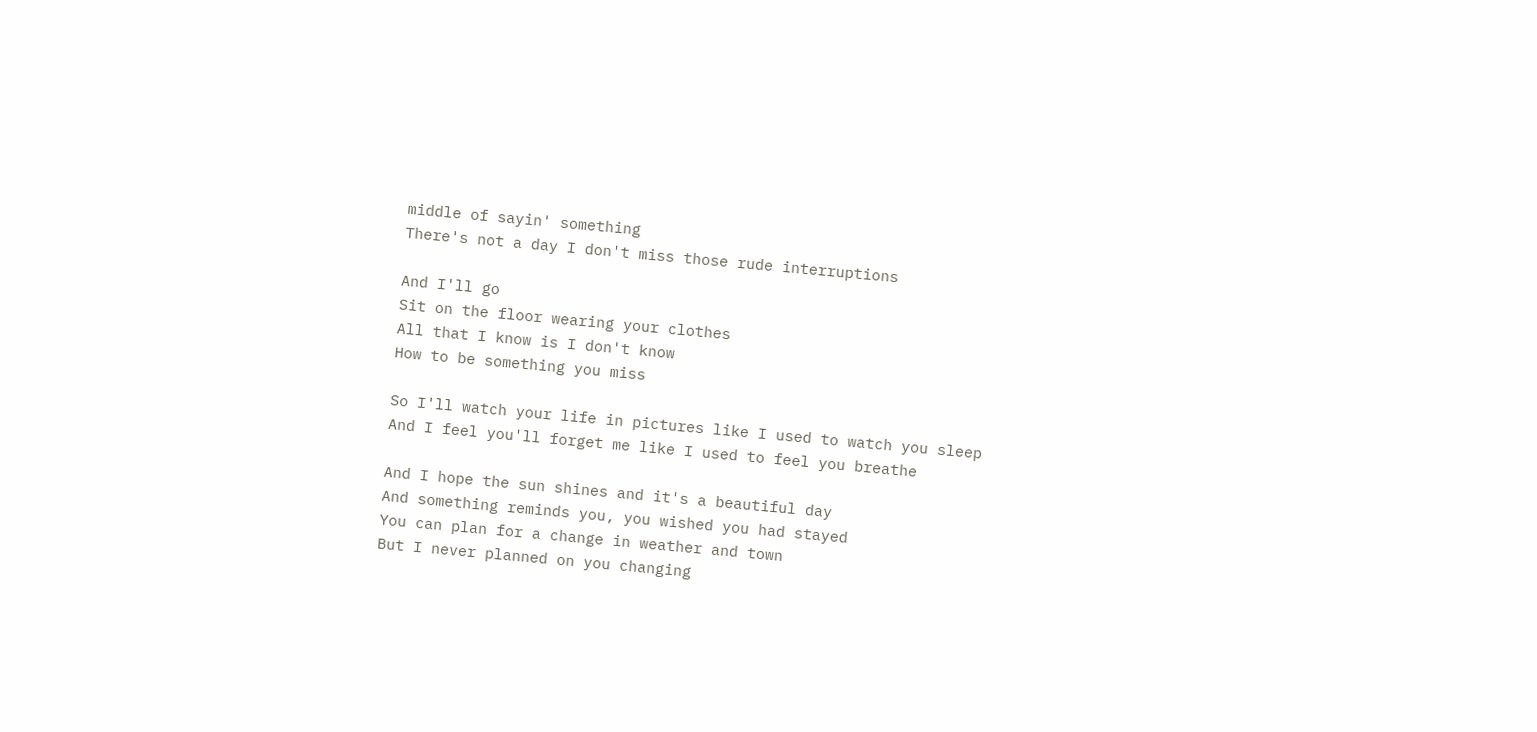middle of sayin' something
There's not a day I don't miss those rude interruptions

And I'll go
Sit on the floor wearing your clothes
All that I know is I don't know
How to be something you miss

So I'll watch your life in pictures like I used to watch you sleep
And I feel you'll forget me like I used to feel you breathe

And I hope the sun shines and it's a beautiful day
And something reminds you, you wished you had stayed
You can plan for a change in weather and town
But I never planned on you changing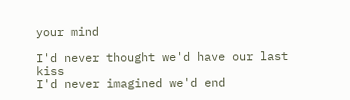your mind

I'd never thought we'd have our last kiss
I'd never imagined we'd end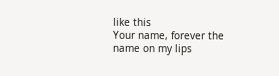like this
Your name, forever the name on my lips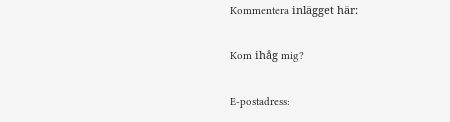Kommentera inlägget här:

Kom ihåg mig?

E-postadress: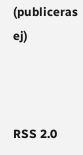(publiceras ej)



RSS 2.0